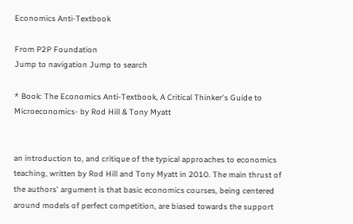Economics Anti-Textbook

From P2P Foundation
Jump to navigation Jump to search

* Book: The Economics Anti-Textbook, A Critical Thinker's Guide to Microeconomics- by Rod Hill & Tony Myatt


an introduction to, and critique of the typical approaches to economics teaching, written by Rod Hill and Tony Myatt in 2010. The main thrust of the authors' argument is that basic economics courses, being centered around models of perfect competition, are biased towards the support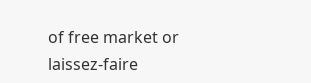of free market or laissez-faire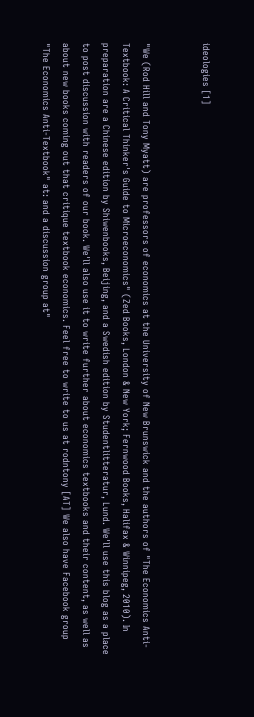ideologies [1]


"We (Rod Hill and Tony Myatt) are professors of economics at the University of New Brunswick and the authors of "The Economics Anti-Textbook: A Critical Thinker's Guide to Microeconomics" (Zed Books, London & New York; Fernwood Books, Halifax & Winnipeg, 2010). In preparation are a Chinese edition by Shiwenbooks, Beijing, and a Swedish edition by Studentlitteratur, Lund. We'll use this blog as a place to post discussion with readers of our book. We'll also use it to write further about economics textbooks and their content, as well as about new books coming out that critique textbook economics. Feel free to write to us at rodntony [AT] We also have Facebook group "The Economics Anti-Textbook" at: and a discussion group at"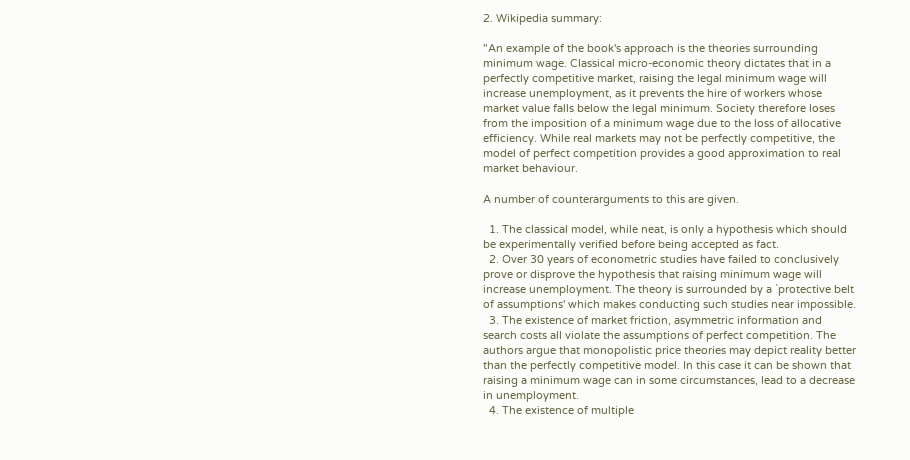2. Wikipedia summary:

"An example of the book's approach is the theories surrounding minimum wage. Classical micro-economic theory dictates that in a perfectly competitive market, raising the legal minimum wage will increase unemployment, as it prevents the hire of workers whose market value falls below the legal minimum. Society therefore loses from the imposition of a minimum wage due to the loss of allocative efficiency. While real markets may not be perfectly competitive, the model of perfect competition provides a good approximation to real market behaviour.

A number of counterarguments to this are given.

  1. The classical model, while neat, is only a hypothesis which should be experimentally verified before being accepted as fact.
  2. Over 30 years of econometric studies have failed to conclusively prove or disprove the hypothesis that raising minimum wage will increase unemployment. The theory is surrounded by a `protective belt of assumptions' which makes conducting such studies near impossible.
  3. The existence of market friction, asymmetric information and search costs all violate the assumptions of perfect competition. The authors argue that monopolistic price theories may depict reality better than the perfectly competitive model. In this case it can be shown that raising a minimum wage can in some circumstances, lead to a decrease in unemployment.
  4. The existence of multiple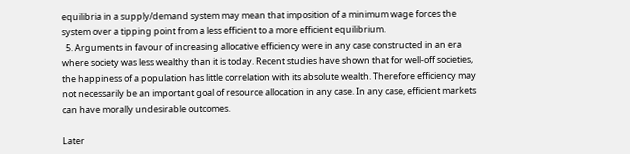equilibria in a supply/demand system may mean that imposition of a minimum wage forces the system over a tipping point from a less efficient to a more efficient equilibrium.
  5. Arguments in favour of increasing allocative efficiency were in any case constructed in an era where society was less wealthy than it is today. Recent studies have shown that for well-off societies, the happiness of a population has little correlation with its absolute wealth. Therefore efficiency may not necessarily be an important goal of resource allocation in any case. In any case, efficient markets can have morally undesirable outcomes.

Later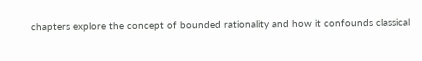chapters explore the concept of bounded rationality and how it confounds classical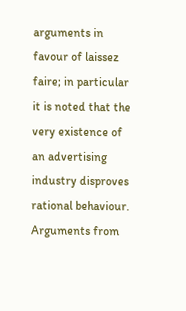arguments in favour of laissez faire; in particular it is noted that the very existence of an advertising industry disproves rational behaviour. Arguments from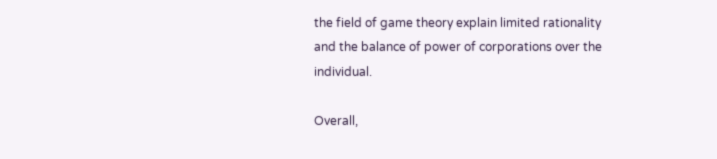the field of game theory explain limited rationality and the balance of power of corporations over the individual.

Overall,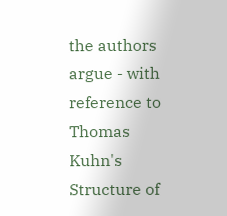the authors argue - with reference to Thomas Kuhn's Structure of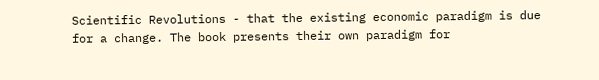Scientific Revolutions - that the existing economic paradigm is due for a change. The book presents their own paradigm for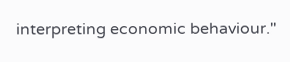interpreting economic behaviour."